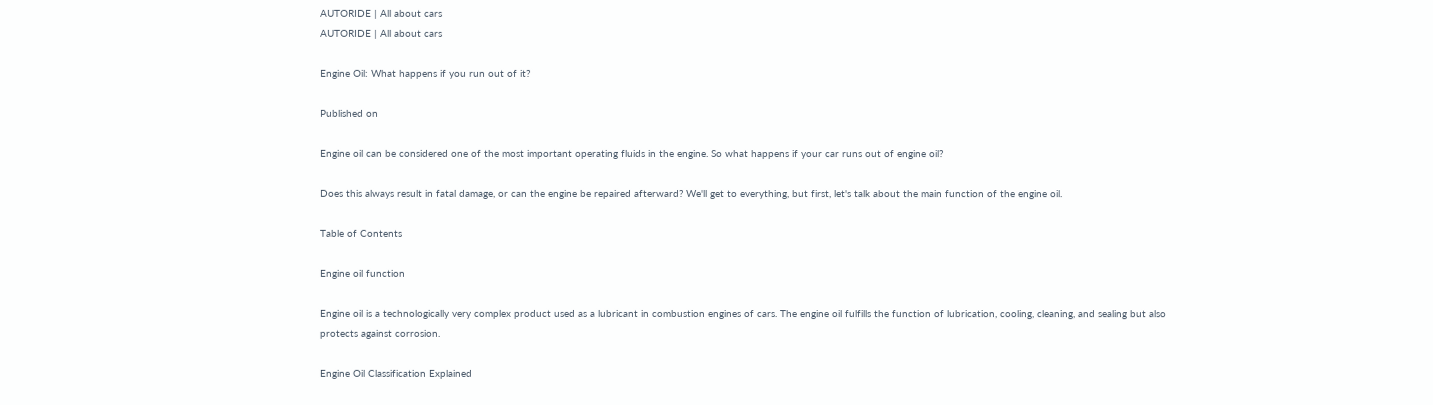AUTORIDE | All about cars
AUTORIDE | All about cars

Engine Oil: What happens if you run out of it?

Published on

Engine oil can be considered one of the most important operating fluids in the engine. So what happens if your car runs out of engine oil?

Does this always result in fatal damage, or can the engine be repaired afterward? We'll get to everything, but first, let's talk about the main function of the engine oil.

Table of Contents

Engine oil function

Engine oil is a technologically very complex product used as a lubricant in combustion engines of cars. The engine oil fulfills the function of lubrication, cooling, cleaning, and sealing but also protects against corrosion.

Engine Oil Classification Explained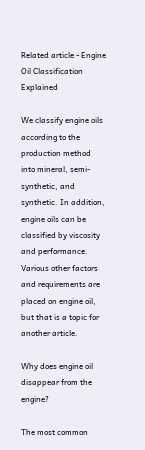Related article - Engine Oil Classification Explained

We classify engine oils according to the production method into mineral, semi-synthetic, and synthetic. In addition, engine oils can be classified by viscosity and performance. Various other factors and requirements are placed on engine oil, but that is a topic for another article.

Why does engine oil disappear from the engine?

The most common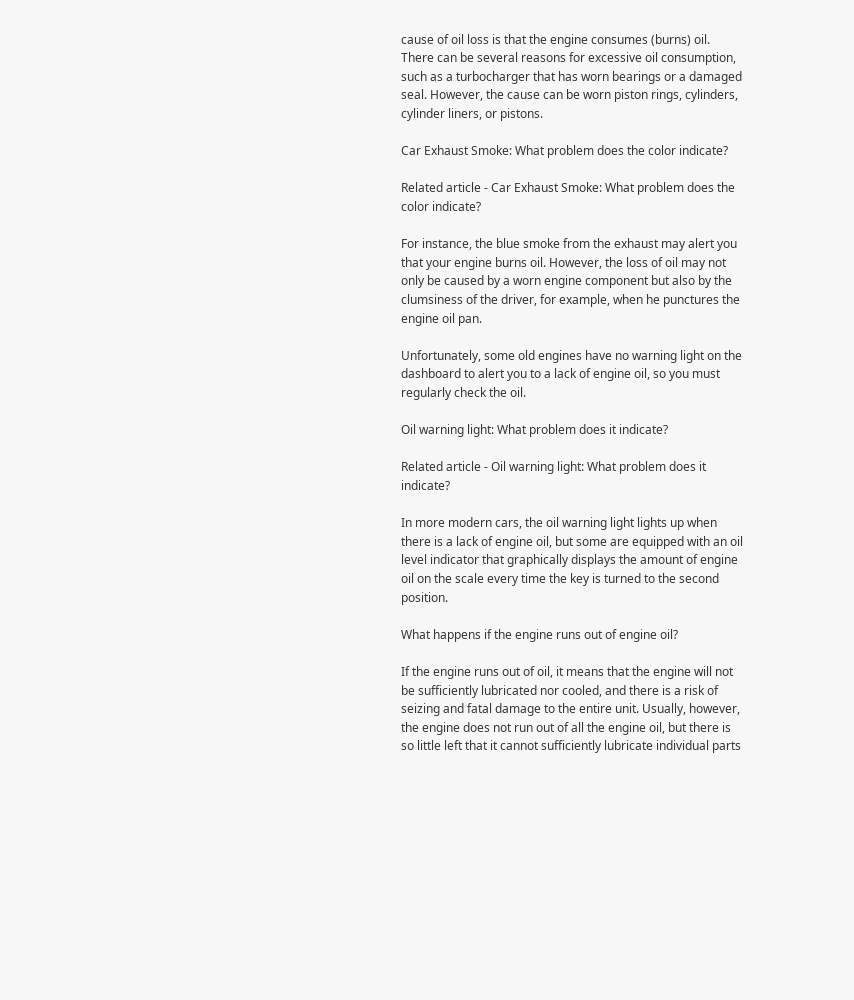cause of oil loss is that the engine consumes (burns) oil. There can be several reasons for excessive oil consumption, such as a turbocharger that has worn bearings or a damaged seal. However, the cause can be worn piston rings, cylinders, cylinder liners, or pistons.

Car Exhaust Smoke: What problem does the color indicate?

Related article - Car Exhaust Smoke: What problem does the color indicate?

For instance, the blue smoke from the exhaust may alert you that your engine burns oil. However, the loss of oil may not only be caused by a worn engine component but also by the clumsiness of the driver, for example, when he punctures the engine oil pan.

Unfortunately, some old engines have no warning light on the dashboard to alert you to a lack of engine oil, so you must regularly check the oil.

Oil warning light: What problem does it indicate?

Related article - Oil warning light: What problem does it indicate?

In more modern cars, the oil warning light lights up when there is a lack of engine oil, but some are equipped with an oil level indicator that graphically displays the amount of engine oil on the scale every time the key is turned to the second position.

What happens if the engine runs out of engine oil?

If the engine runs out of oil, it means that the engine will not be sufficiently lubricated nor cooled, and there is a risk of seizing and fatal damage to the entire unit. Usually, however, the engine does not run out of all the engine oil, but there is so little left that it cannot sufficiently lubricate individual parts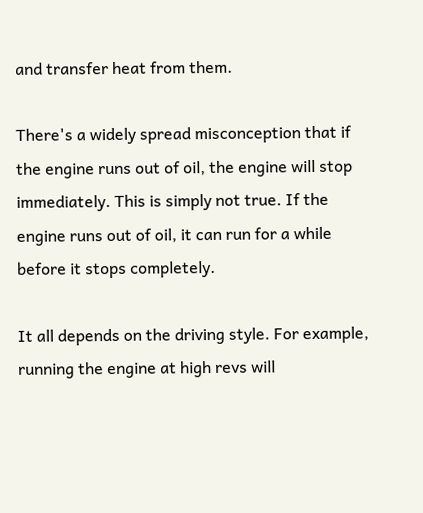and transfer heat from them.

There's a widely spread misconception that if the engine runs out of oil, the engine will stop immediately. This is simply not true. If the engine runs out of oil, it can run for a while before it stops completely.

It all depends on the driving style. For example, running the engine at high revs will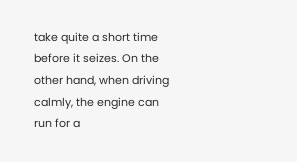take quite a short time before it seizes. On the other hand, when driving calmly, the engine can run for a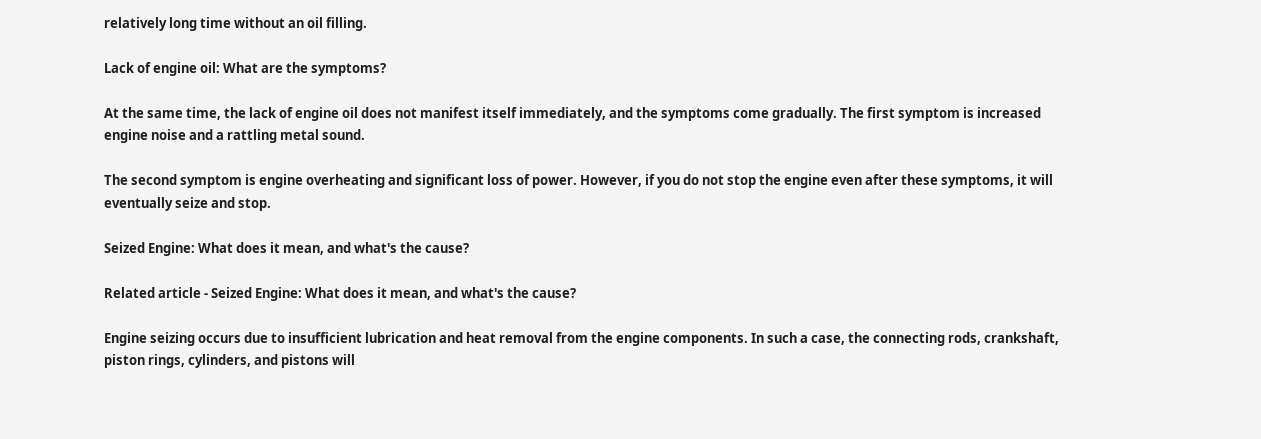relatively long time without an oil filling.

Lack of engine oil: What are the symptoms?

At the same time, the lack of engine oil does not manifest itself immediately, and the symptoms come gradually. The first symptom is increased engine noise and a rattling metal sound.

The second symptom is engine overheating and significant loss of power. However, if you do not stop the engine even after these symptoms, it will eventually seize and stop.

Seized Engine: What does it mean, and what's the cause?

Related article - Seized Engine: What does it mean, and what's the cause?

Engine seizing occurs due to insufficient lubrication and heat removal from the engine components. In such a case, the connecting rods, crankshaft, piston rings, cylinders, and pistons will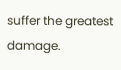suffer the greatest damage.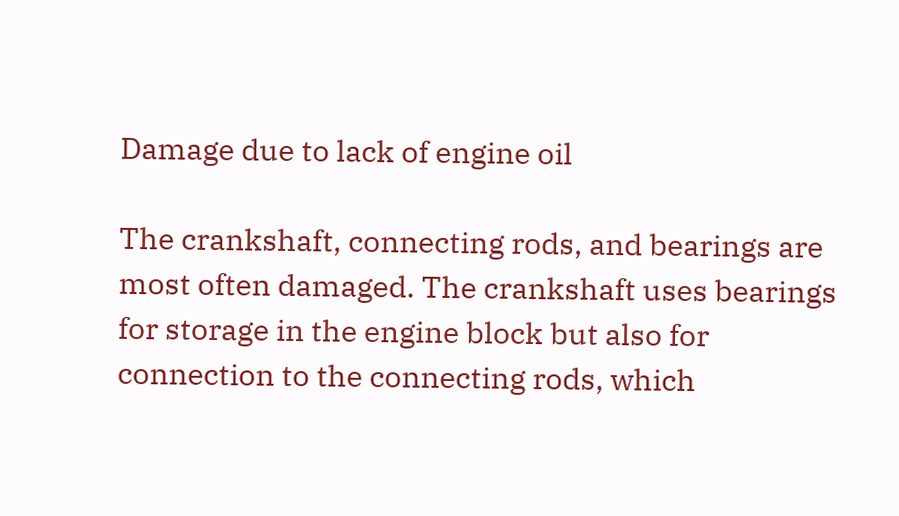Damage due to lack of engine oil

The crankshaft, connecting rods, and bearings are most often damaged. The crankshaft uses bearings for storage in the engine block but also for connection to the connecting rods, which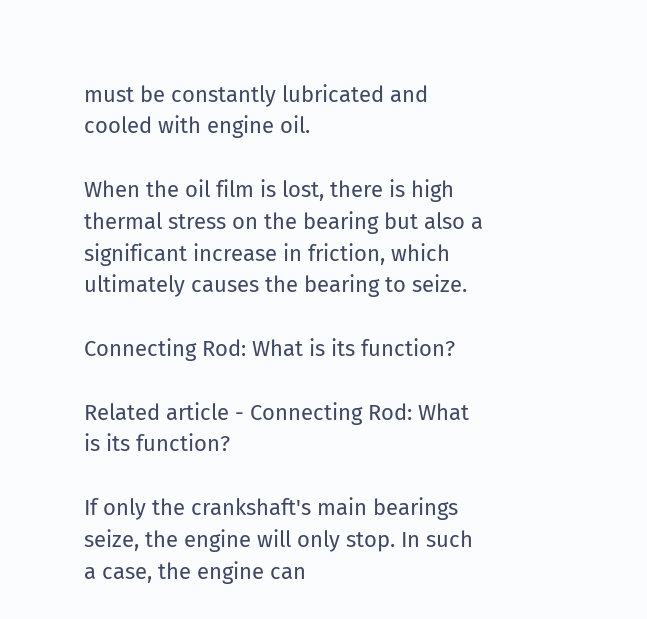must be constantly lubricated and cooled with engine oil.

When the oil film is lost, there is high thermal stress on the bearing but also a significant increase in friction, which ultimately causes the bearing to seize.

Connecting Rod: What is its function?

Related article - Connecting Rod: What is its function?

If only the crankshaft's main bearings seize, the engine will only stop. In such a case, the engine can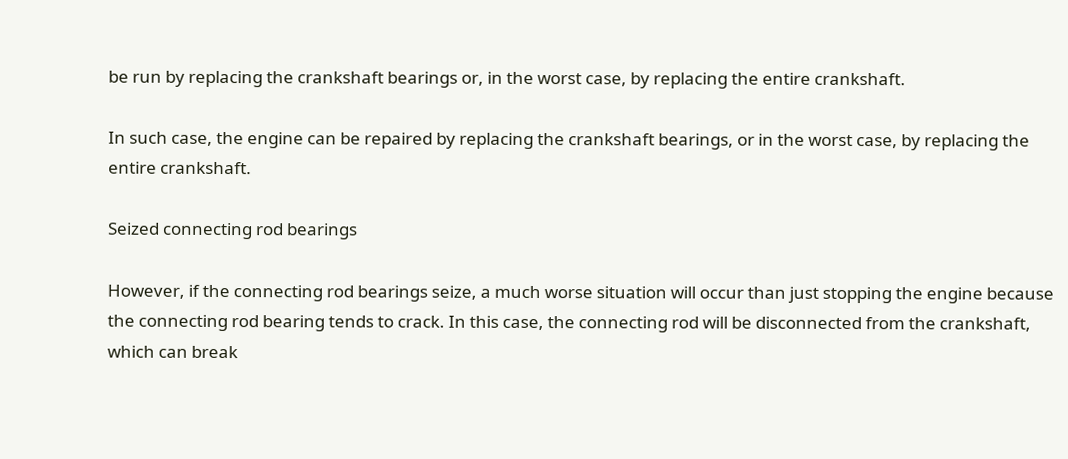be run by replacing the crankshaft bearings or, in the worst case, by replacing the entire crankshaft.

In such case, the engine can be repaired by replacing the crankshaft bearings, or in the worst case, by replacing the entire crankshaft.

Seized connecting rod bearings

However, if the connecting rod bearings seize, a much worse situation will occur than just stopping the engine because the connecting rod bearing tends to crack. In this case, the connecting rod will be disconnected from the crankshaft, which can break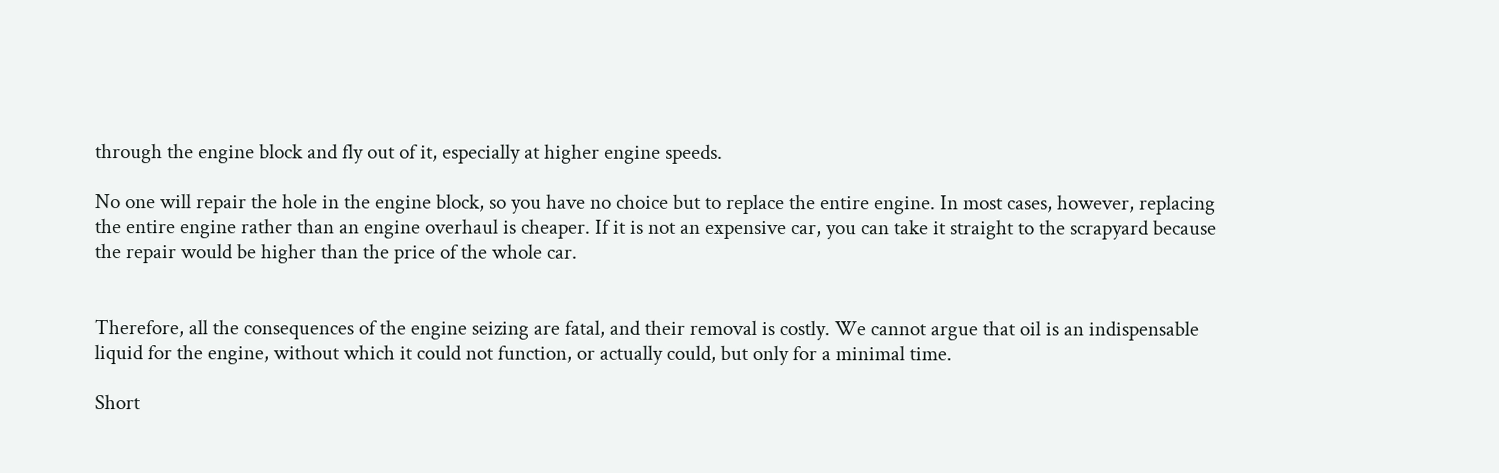through the engine block and fly out of it, especially at higher engine speeds.

No one will repair the hole in the engine block, so you have no choice but to replace the entire engine. In most cases, however, replacing the entire engine rather than an engine overhaul is cheaper. If it is not an expensive car, you can take it straight to the scrapyard because the repair would be higher than the price of the whole car.


Therefore, all the consequences of the engine seizing are fatal, and their removal is costly. We cannot argue that oil is an indispensable liquid for the engine, without which it could not function, or actually could, but only for a minimal time.

Short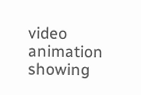video animation showing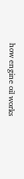how engine oil works